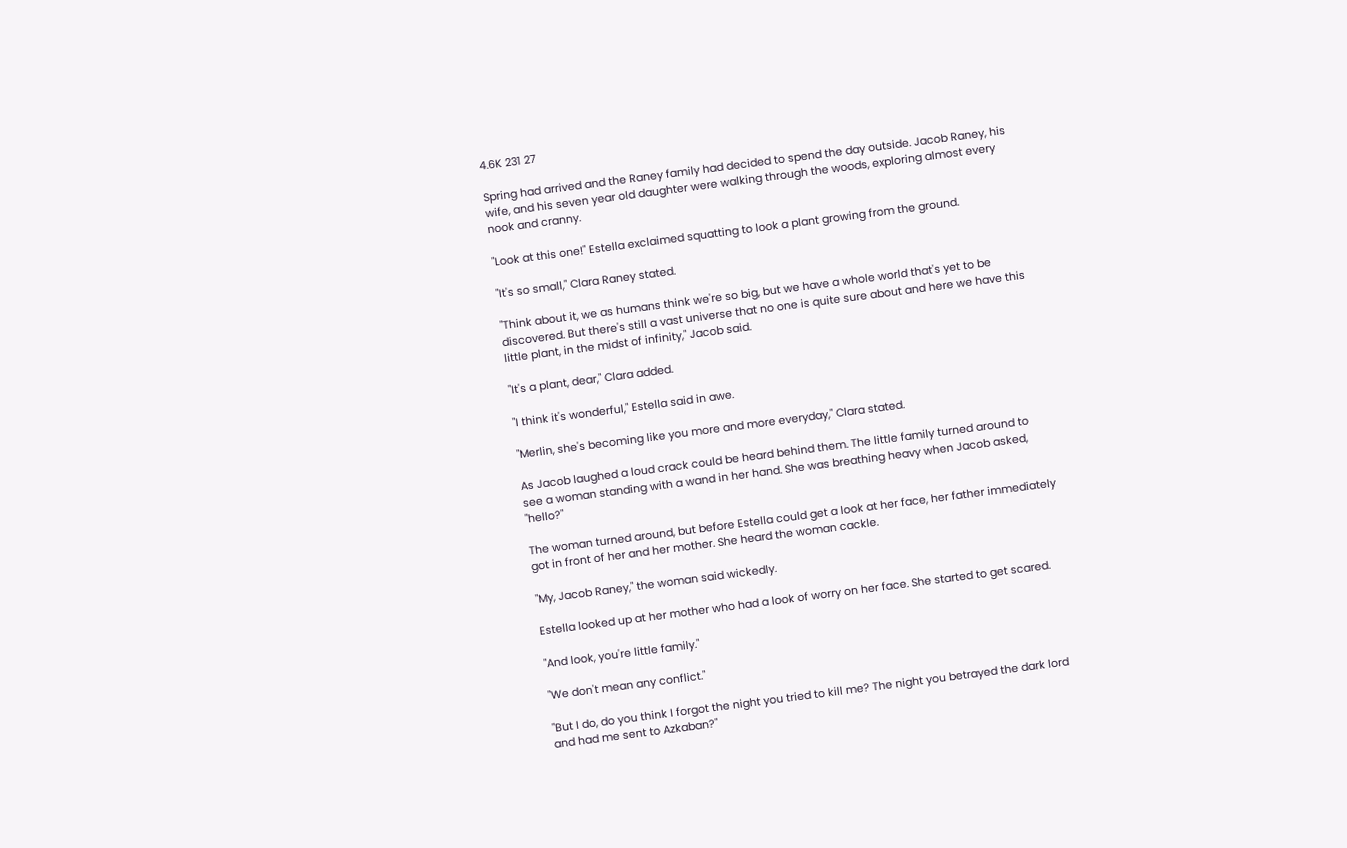4.6K 231 27

Spring had arrived and the Raney family had decided to spend the day outside. Jacob Raney, his wife, and his seven year old daughter were walking through the woods, exploring almost every nook and cranny.

"Look at this one!" Estella exclaimed squatting to look a plant growing from the ground.

"It's so small," Clara Raney stated.

"Think about it, we as humans think we're so big, but we have a whole world that's yet to be discovered. But there's still a vast universe that no one is quite sure about and here we have this little plant, in the midst of infinity," Jacob said.

"It's a plant, dear," Clara added.

"I think it's wonderful," Estella said in awe.

"Merlin, she's becoming like you more and more everyday," Clara stated.

As Jacob laughed a loud crack could be heard behind them. The little family turned around to see a woman standing with a wand in her hand. She was breathing heavy when Jacob asked, "hello?"

The woman turned around, but before Estella could get a look at her face, her father immediately got in front of her and her mother. She heard the woman cackle.

"My, Jacob Raney," the woman said wickedly.

Estella looked up at her mother who had a look of worry on her face. She started to get scared.

"And look, you're little family."

"We don't mean any conflict."

"But I do, do you think I forgot the night you tried to kill me? The night you betrayed the dark lord and had me sent to Azkaban?"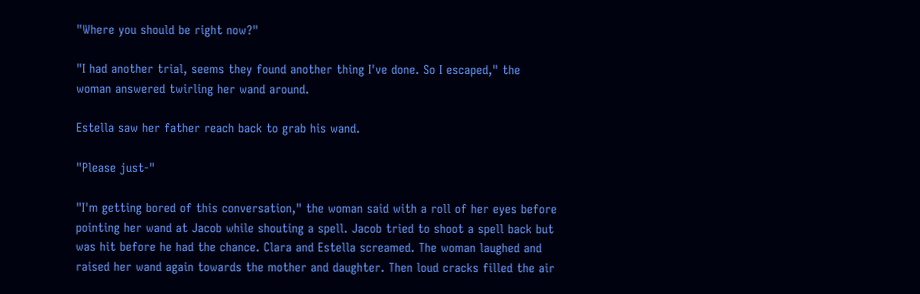"Where you should be right now?"

"I had another trial, seems they found another thing I've done. So I escaped," the woman answered twirling her wand around.

Estella saw her father reach back to grab his wand.

"Please just-"

"I'm getting bored of this conversation," the woman said with a roll of her eyes before pointing her wand at Jacob while shouting a spell. Jacob tried to shoot a spell back but was hit before he had the chance. Clara and Estella screamed. The woman laughed and raised her wand again towards the mother and daughter. Then loud cracks filled the air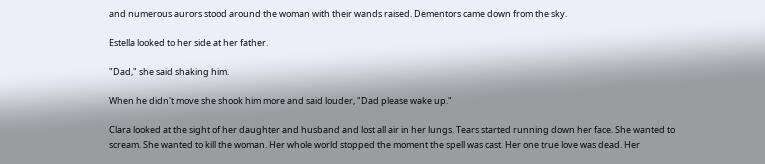and numerous aurors stood around the woman with their wands raised. Dementors came down from the sky.

Estella looked to her side at her father.

"Dad," she said shaking him.

When he didn't move she shook him more and said louder, "Dad please wake up."

Clara looked at the sight of her daughter and husband and lost all air in her lungs. Tears started running down her face. She wanted to scream. She wanted to kill the woman. Her whole world stopped the moment the spell was cast. Her one true love was dead. Her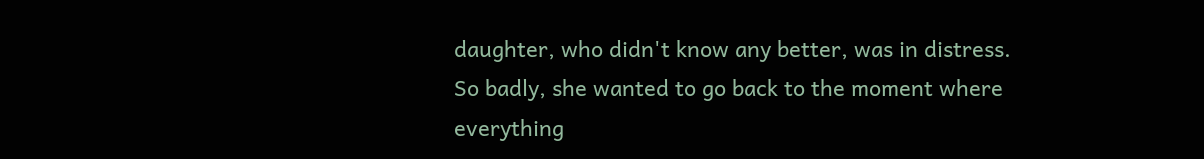daughter, who didn't know any better, was in distress. So badly, she wanted to go back to the moment where everything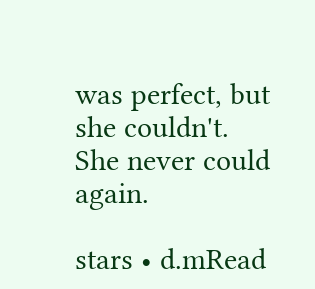was perfect, but she couldn't. She never could again.

stars • d.mRead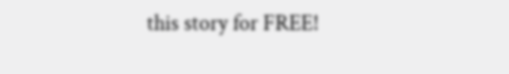this story for FREE!